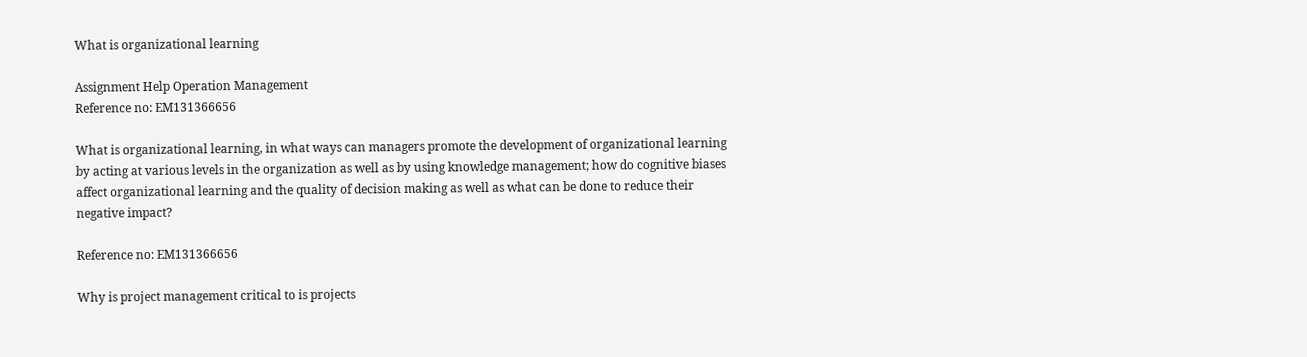What is organizational learning

Assignment Help Operation Management
Reference no: EM131366656

What is organizational learning, in what ways can managers promote the development of organizational learning by acting at various levels in the organization as well as by using knowledge management; how do cognitive biases affect organizational learning and the quality of decision making as well as what can be done to reduce their negative impact?

Reference no: EM131366656

Why is project management critical to is projects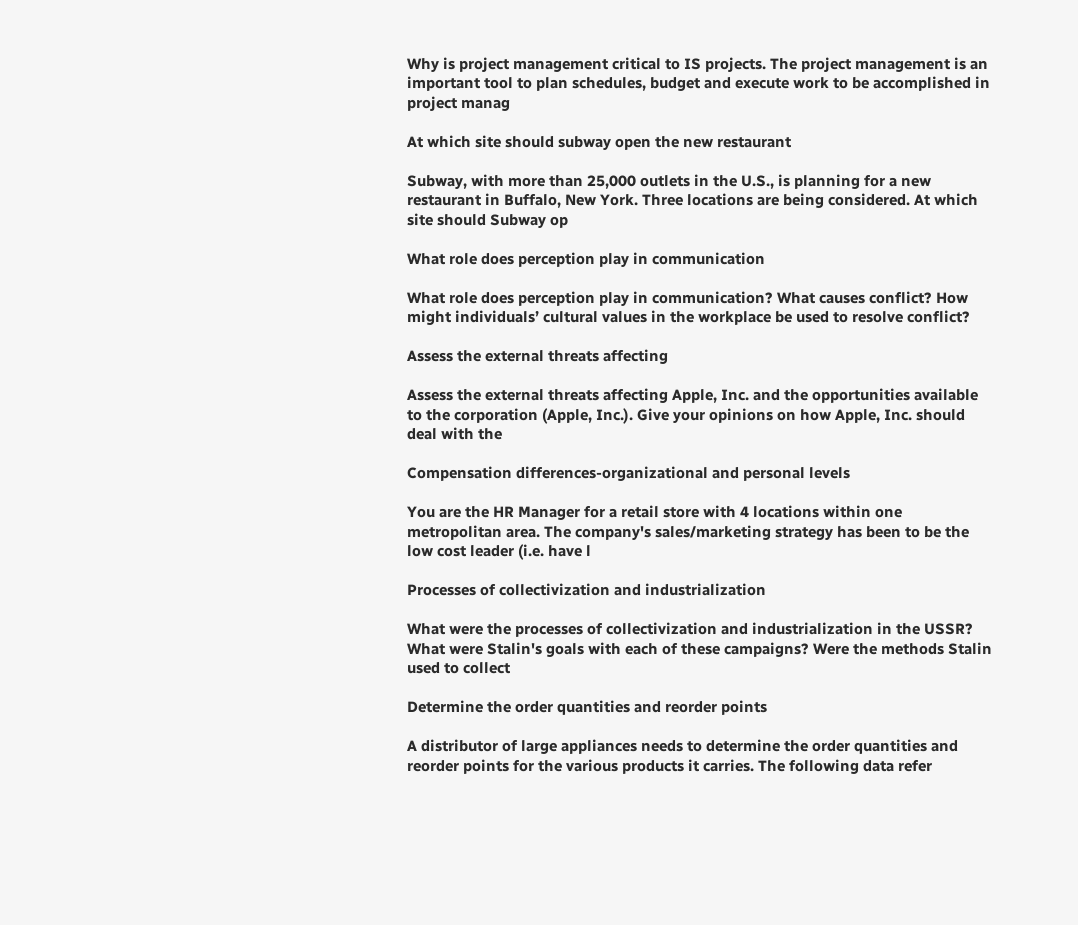Why is project management critical to IS projects. The project management is an important tool to plan schedules, budget and execute work to be accomplished in project manag

At which site should subway open the new restaurant

Subway, with more than 25,000 outlets in the U.S., is planning for a new restaurant in Buffalo, New York. Three locations are being considered. At which site should Subway op

What role does perception play in communication

What role does perception play in communication? What causes conflict? How might individuals’ cultural values in the workplace be used to resolve conflict?

Assess the external threats affecting

Assess the external threats affecting Apple, Inc. and the opportunities available to the corporation (Apple, Inc.). Give your opinions on how Apple, Inc. should deal with the

Compensation differences-organizational and personal levels

You are the HR Manager for a retail store with 4 locations within one metropolitan area. The company's sales/marketing strategy has been to be the low cost leader (i.e. have l

Processes of collectivization and industrialization

What were the processes of collectivization and industrialization in the USSR? What were Stalin's goals with each of these campaigns? Were the methods Stalin used to collect

Determine the order quantities and reorder points

A distributor of large appliances needs to determine the order quantities and reorder points for the various products it carries. The following data refer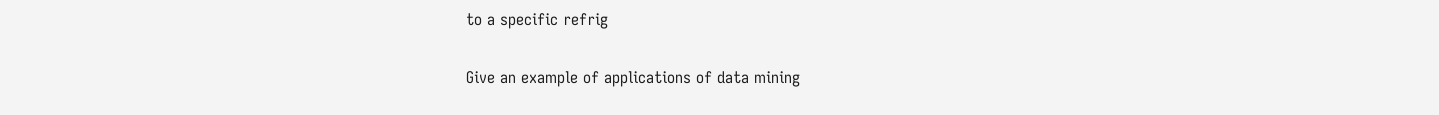to a specific refrig

Give an example of applications of data mining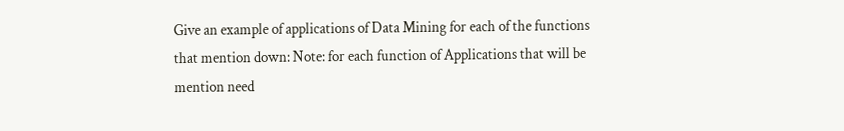Give an example of applications of Data Mining for each of the functions that mention down: Note: for each function of Applications that will be mention need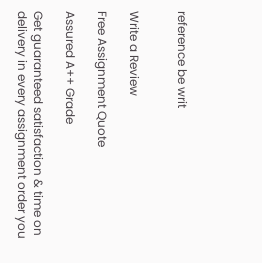reference be writ


Write a Review

Free Assignment Quote

Assured A++ Grade

Get guaranteed satisfaction & time on delivery in every assignment order you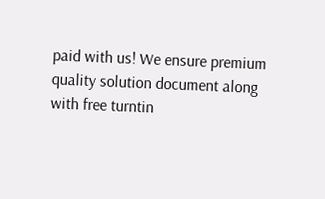paid with us! We ensure premium quality solution document along with free turntin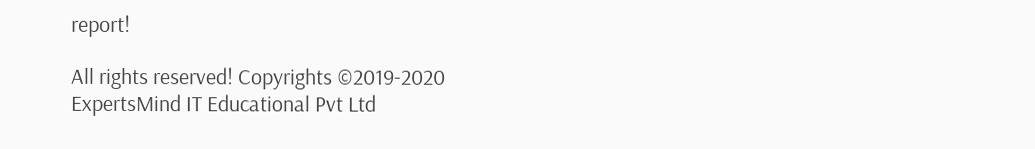report!

All rights reserved! Copyrights ©2019-2020 ExpertsMind IT Educational Pvt Ltd